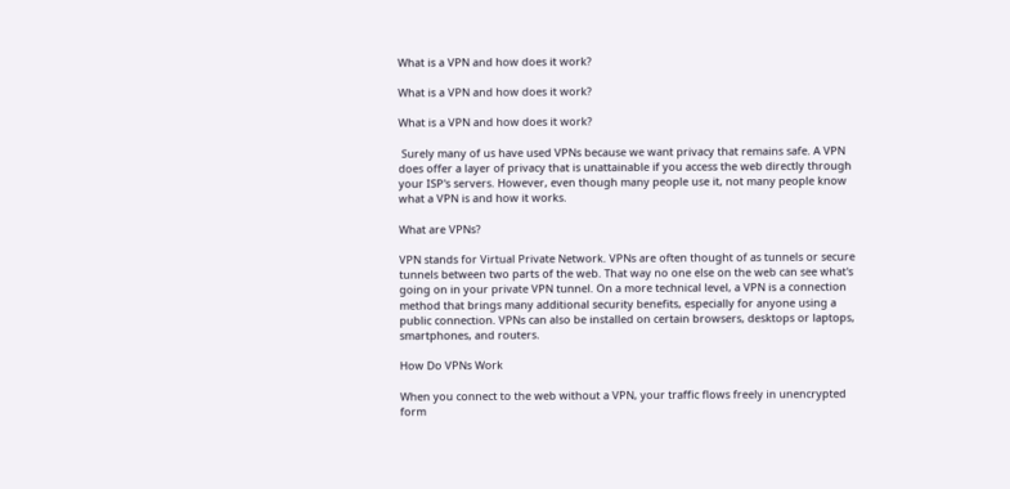What is a VPN and how does it work?

What is a VPN and how does it work?

What is a VPN and how does it work?

 Surely many of us have used VPNs because we want privacy that remains safe. A VPN does offer a layer of privacy that is unattainable if you access the web directly through your ISP's servers. However, even though many people use it, not many people know what a VPN is and how it works.

What are VPNs?

VPN stands for Virtual Private Network. VPNs are often thought of as tunnels or secure tunnels between two parts of the web. That way no one else on the web can see what's going on in your private VPN tunnel. On a more technical level, a VPN is a connection method that brings many additional security benefits, especially for anyone using a public connection. VPNs can also be installed on certain browsers, desktops or laptops, smartphones, and routers.

How Do VPNs Work

When you connect to the web without a VPN, your traffic flows freely in unencrypted form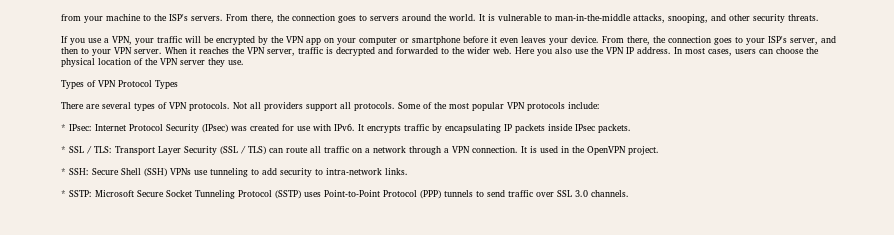from your machine to the ISP's servers. From there, the connection goes to servers around the world. It is vulnerable to man-in-the-middle attacks, snooping, and other security threats.

If you use a VPN, your traffic will be encrypted by the VPN app on your computer or smartphone before it even leaves your device. From there, the connection goes to your ISP's server, and then to your VPN server. When it reaches the VPN server, traffic is decrypted and forwarded to the wider web. Here you also use the VPN IP address. In most cases, users can choose the physical location of the VPN server they use.

Types of VPN Protocol Types

There are several types of VPN protocols. Not all providers support all protocols. Some of the most popular VPN protocols include:

* IPsec: Internet Protocol Security (IPsec) was created for use with IPv6. It encrypts traffic by encapsulating IP packets inside IPsec packets.

* SSL / TLS: Transport Layer Security (SSL / TLS) can route all traffic on a network through a VPN connection. It is used in the OpenVPN project.

* SSH: Secure Shell (SSH) VPNs use tunneling to add security to intra-network links.

* SSTP: Microsoft Secure Socket Tunneling Protocol (SSTP) uses Point-to-Point Protocol (PPP) tunnels to send traffic over SSL 3.0 channels.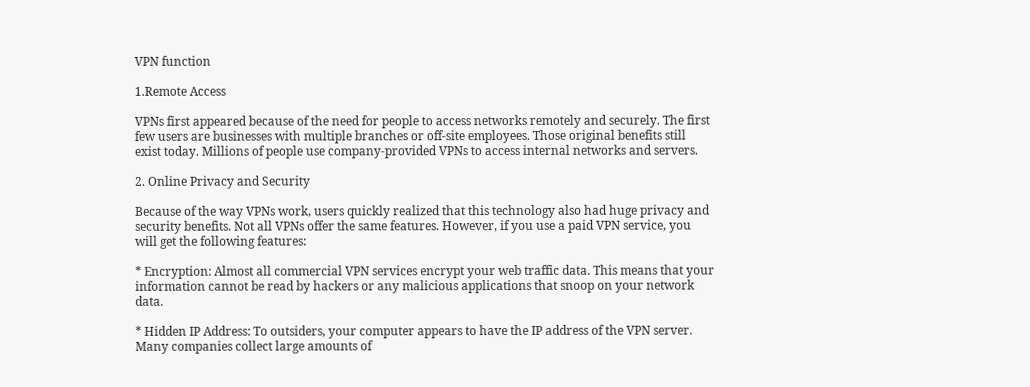VPN function

1.Remote Access

VPNs first appeared because of the need for people to access networks remotely and securely. The first few users are businesses with multiple branches or off-site employees. Those original benefits still exist today. Millions of people use company-provided VPNs to access internal networks and servers.

2. Online Privacy and Security

Because of the way VPNs work, users quickly realized that this technology also had huge privacy and security benefits. Not all VPNs offer the same features. However, if you use a paid VPN service, you will get the following features:

* Encryption: Almost all commercial VPN services encrypt your web traffic data. This means that your information cannot be read by hackers or any malicious applications that snoop on your network data.

* Hidden IP Address: To outsiders, your computer appears to have the IP address of the VPN server. Many companies collect large amounts of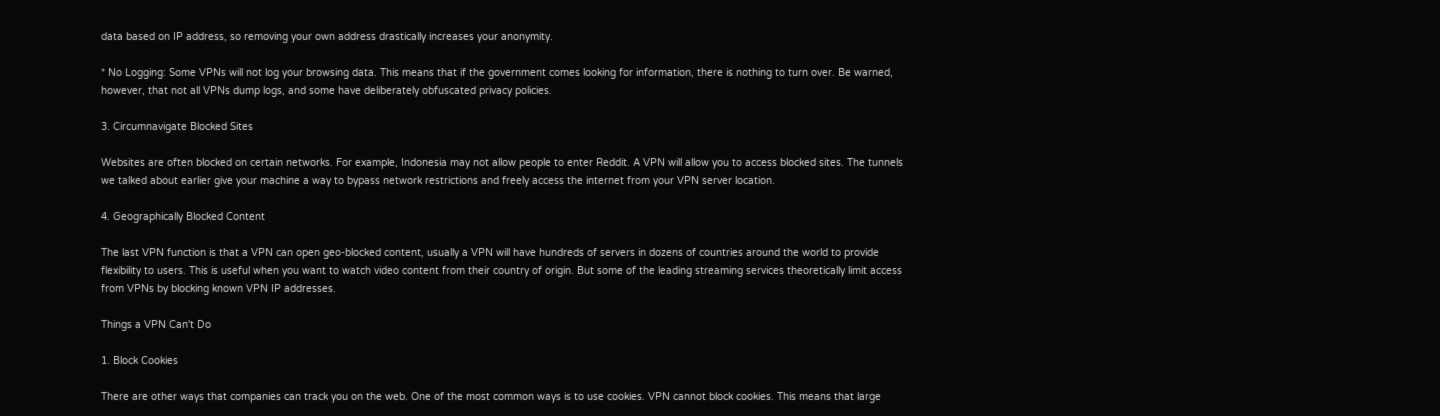data based on IP address, so removing your own address drastically increases your anonymity.

* No Logging: Some VPNs will not log your browsing data. This means that if the government comes looking for information, there is nothing to turn over. Be warned, however, that not all VPNs dump logs, and some have deliberately obfuscated privacy policies.

3. Circumnavigate Blocked Sites

Websites are often blocked on certain networks. For example, Indonesia may not allow people to enter Reddit. A VPN will allow you to access blocked sites. The tunnels we talked about earlier give your machine a way to bypass network restrictions and freely access the internet from your VPN server location.

4. Geographically Blocked Content

The last VPN function is that a VPN can open geo-blocked content, usually a VPN will have hundreds of servers in dozens of countries around the world to provide flexibility to users. This is useful when you want to watch video content from their country of origin. But some of the leading streaming services theoretically limit access from VPNs by blocking known VPN IP addresses.

Things a VPN Can't Do

1. Block Cookies

There are other ways that companies can track you on the web. One of the most common ways is to use cookies. VPN cannot block cookies. This means that large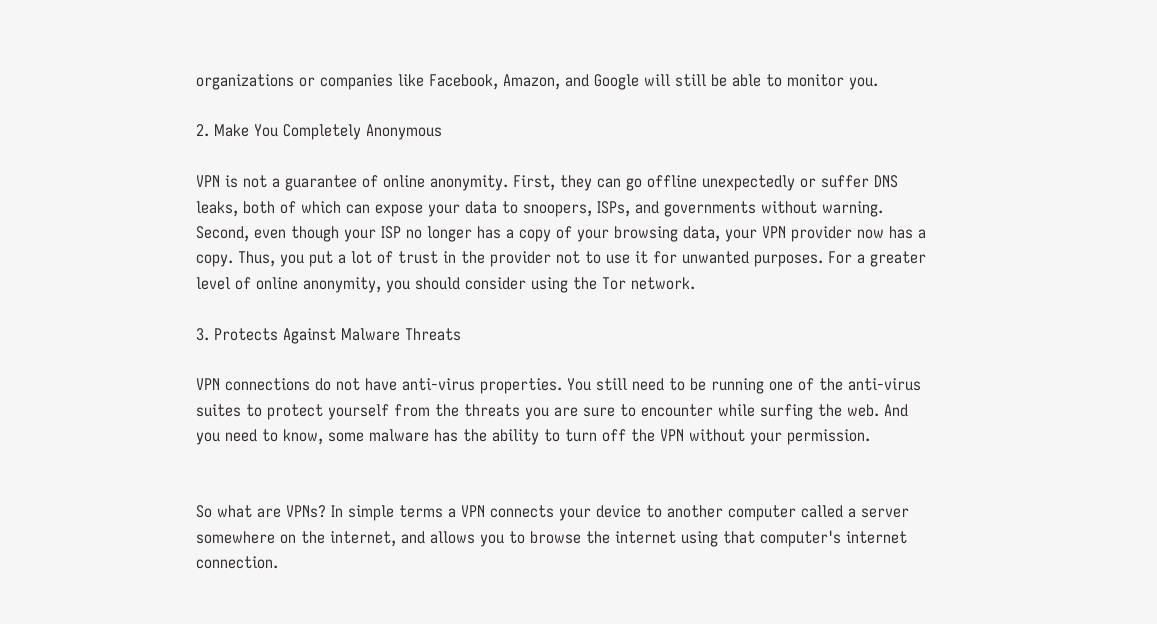organizations or companies like Facebook, Amazon, and Google will still be able to monitor you.

2. Make You Completely Anonymous

VPN is not a guarantee of online anonymity. First, they can go offline unexpectedly or suffer DNS leaks, both of which can expose your data to snoopers, ISPs, and governments without warning. Second, even though your ISP no longer has a copy of your browsing data, your VPN provider now has a copy. Thus, you put a lot of trust in the provider not to use it for unwanted purposes. For a greater level of online anonymity, you should consider using the Tor network.

3. Protects Against Malware Threats

VPN connections do not have anti-virus properties. You still need to be running one of the anti-virus suites to protect yourself from the threats you are sure to encounter while surfing the web. And you need to know, some malware has the ability to turn off the VPN without your permission.


So what are VPNs? In simple terms a VPN connects your device to another computer called a server somewhere on the internet, and allows you to browse the internet using that computer's internet connection.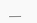___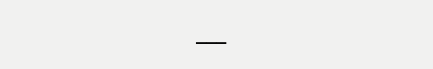___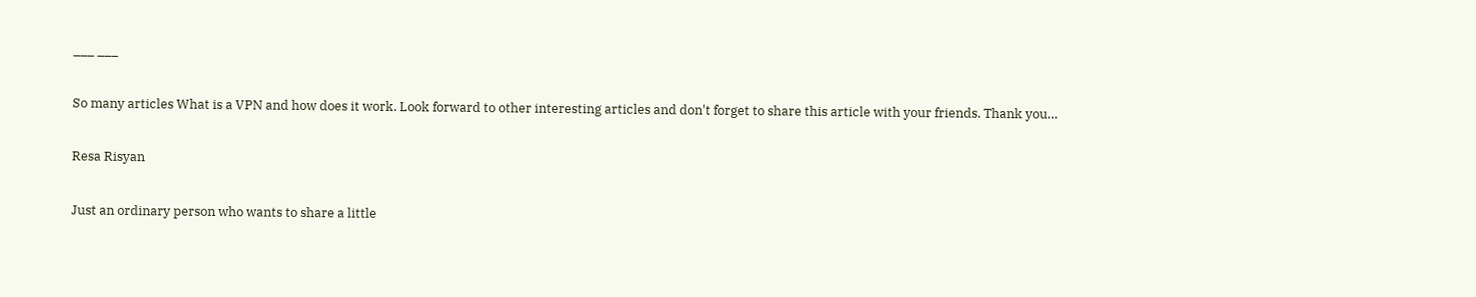___ ___

So many articles What is a VPN and how does it work. Look forward to other interesting articles and don't forget to share this article with your friends. Thank you…

Resa Risyan

Just an ordinary person who wants to share a little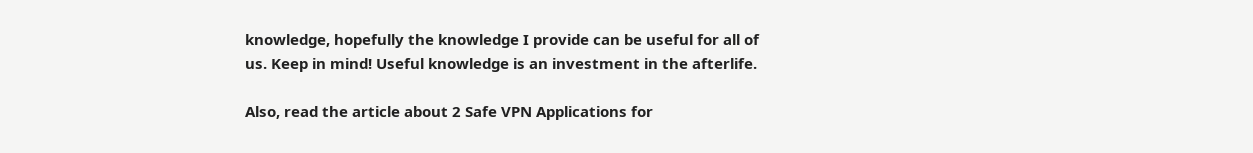knowledge, hopefully the knowledge I provide can be useful for all of us. Keep in mind! Useful knowledge is an investment in the afterlife.

Also, read the article about 2 Safe VPN Applications for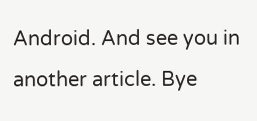Android. And see you in another article. Bye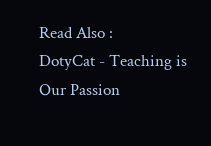Read Also :
DotyCat - Teaching is Our Passion